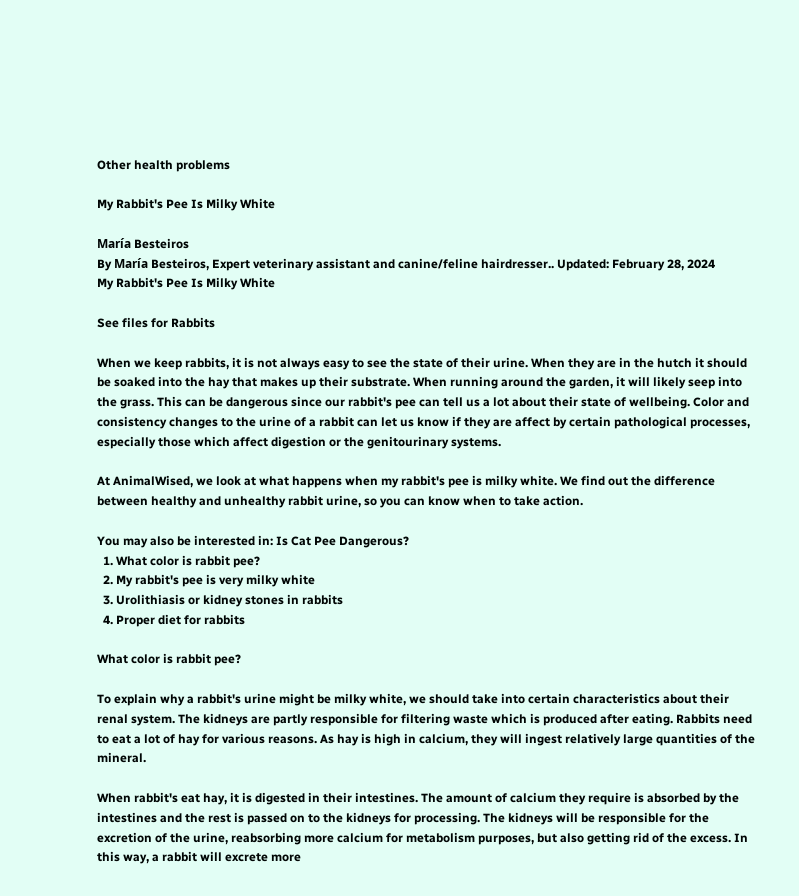Other health problems

My Rabbit's Pee Is Milky White

María Besteiros
By María Besteiros, Expert veterinary assistant and canine/feline hairdresser.. Updated: February 28, 2024
My Rabbit's Pee Is Milky White

See files for Rabbits

When we keep rabbits, it is not always easy to see the state of their urine. When they are in the hutch it should be soaked into the hay that makes up their substrate. When running around the garden, it will likely seep into the grass. This can be dangerous since our rabbit's pee can tell us a lot about their state of wellbeing. Color and consistency changes to the urine of a rabbit can let us know if they are affect by certain pathological processes, especially those which affect digestion or the genitourinary systems.

At AnimalWised, we look at what happens when my rabbit's pee is milky white. We find out the difference between healthy and unhealthy rabbit urine, so you can know when to take action.

You may also be interested in: Is Cat Pee Dangerous?
  1. What color is rabbit pee?
  2. My rabbit's pee is very milky white
  3. Urolithiasis or kidney stones in rabbits
  4. Proper diet for rabbits

What color is rabbit pee?

To explain why a rabbit's urine might be milky white, we should take into certain characteristics about their renal system. The kidneys are partly responsible for filtering waste which is produced after eating. Rabbits need to eat a lot of hay for various reasons. As hay is high in calcium, they will ingest relatively large quantities of the mineral.

When rabbit's eat hay, it is digested in their intestines. The amount of calcium they require is absorbed by the intestines and the rest is passed on to the kidneys for processing. The kidneys will be responsible for the excretion of the urine, reabsorbing more calcium for metabolism purposes, but also getting rid of the excess. In this way, a rabbit will excrete more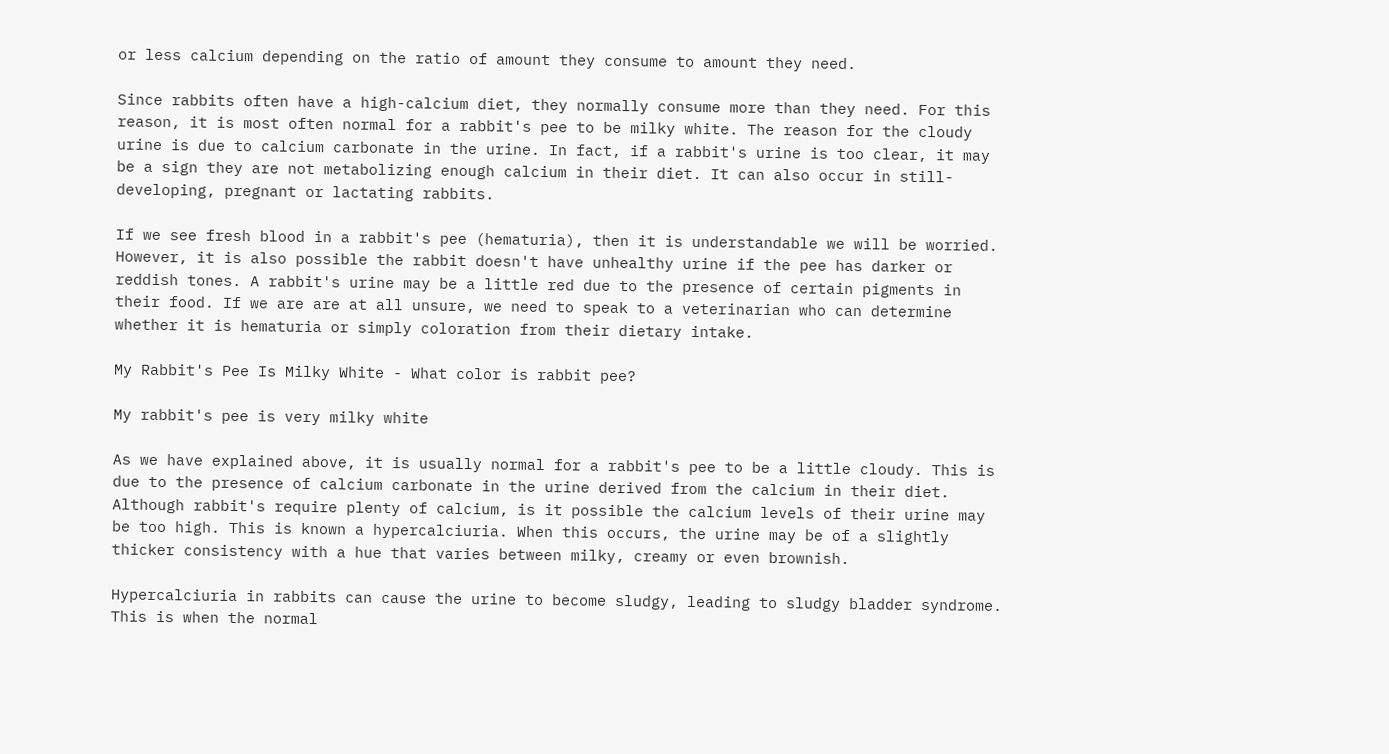or less calcium depending on the ratio of amount they consume to amount they need.

Since rabbits often have a high-calcium diet, they normally consume more than they need. For this reason, it is most often normal for a rabbit's pee to be milky white. The reason for the cloudy urine is due to calcium carbonate in the urine. In fact, if a rabbit's urine is too clear, it may be a sign they are not metabolizing enough calcium in their diet. It can also occur in still-developing, pregnant or lactating rabbits.

If we see fresh blood in a rabbit's pee (hematuria), then it is understandable we will be worried. However, it is also possible the rabbit doesn't have unhealthy urine if the pee has darker or reddish tones. A rabbit's urine may be a little red due to the presence of certain pigments in their food. If we are are at all unsure, we need to speak to a veterinarian who can determine whether it is hematuria or simply coloration from their dietary intake.

My Rabbit's Pee Is Milky White - What color is rabbit pee?

My rabbit's pee is very milky white

As we have explained above, it is usually normal for a rabbit's pee to be a little cloudy. This is due to the presence of calcium carbonate in the urine derived from the calcium in their diet. Although rabbit's require plenty of calcium, is it possible the calcium levels of their urine may be too high. This is known a hypercalciuria. When this occurs, the urine may be of a slightly thicker consistency with a hue that varies between milky, creamy or even brownish.

Hypercalciuria in rabbits can cause the urine to become sludgy, leading to sludgy bladder syndrome. This is when the normal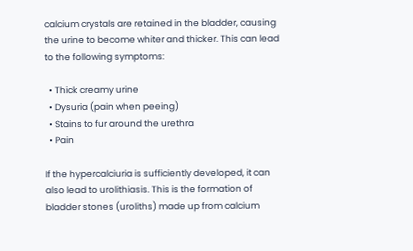calcium crystals are retained in the bladder, causing the urine to become whiter and thicker. This can lead to the following symptoms:

  • Thick creamy urine
  • Dysuria (pain when peeing)
  • Stains to fur around the urethra
  • Pain

If the hypercalciuria is sufficiently developed, it can also lead to urolithiasis. This is the formation of bladder stones (uroliths) made up from calcium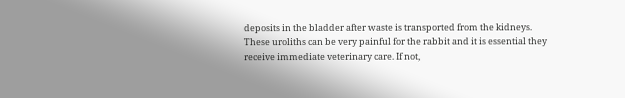deposits in the bladder after waste is transported from the kidneys. These uroliths can be very painful for the rabbit and it is essential they receive immediate veterinary care. If not,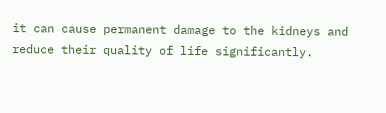it can cause permanent damage to the kidneys and reduce their quality of life significantly.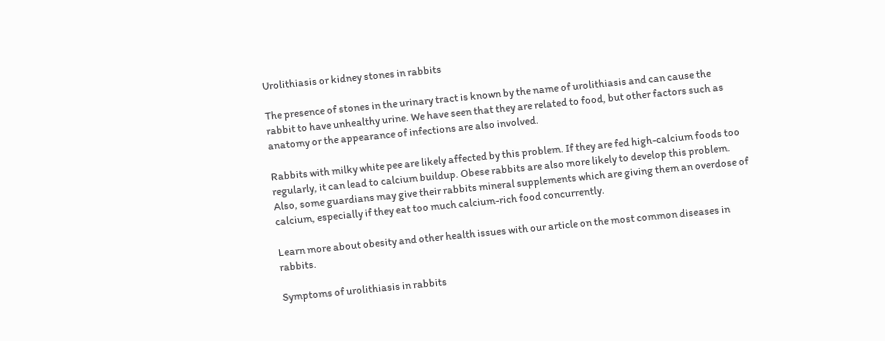Urolithiasis or kidney stones in rabbits

The presence of stones in the urinary tract is known by the name of urolithiasis and can cause the rabbit to have unhealthy urine. We have seen that they are related to food, but other factors such as anatomy or the appearance of infections are also involved.

Rabbits with milky white pee are likely affected by this problem. If they are fed high-calcium foods too regularly, it can lead to calcium buildup. Obese rabbits are also more likely to develop this problem. Also, some guardians may give their rabbits mineral supplements which are giving them an overdose of calcium, especially if they eat too much calcium-rich food concurrently.

Learn more about obesity and other health issues with our article on the most common diseases in rabbits.

Symptoms of urolithiasis in rabbits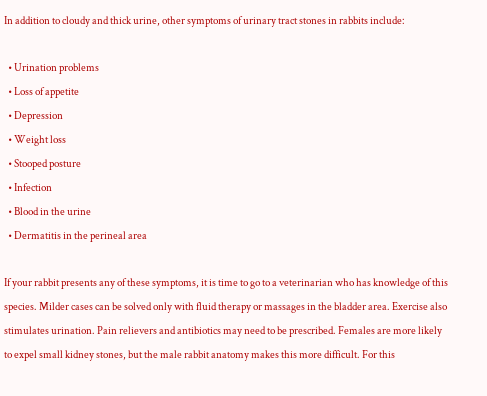In addition to cloudy and thick urine, other symptoms of urinary tract stones in rabbits include:

  • Urination problems
  • Loss of appetite
  • Depression
  • Weight loss
  • Stooped posture
  • Infection
  • Blood in the urine
  • Dermatitis in the perineal area

If your rabbit presents any of these symptoms, it is time to go to a veterinarian who has knowledge of this species. Milder cases can be solved only with fluid therapy or massages in the bladder area. Exercise also stimulates urination. Pain relievers and antibiotics may need to be prescribed. Females are more likely to expel small kidney stones, but the male rabbit anatomy makes this more difficult. For this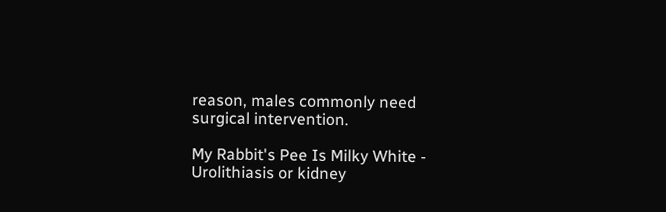reason, males commonly need surgical intervention.

My Rabbit's Pee Is Milky White - Urolithiasis or kidney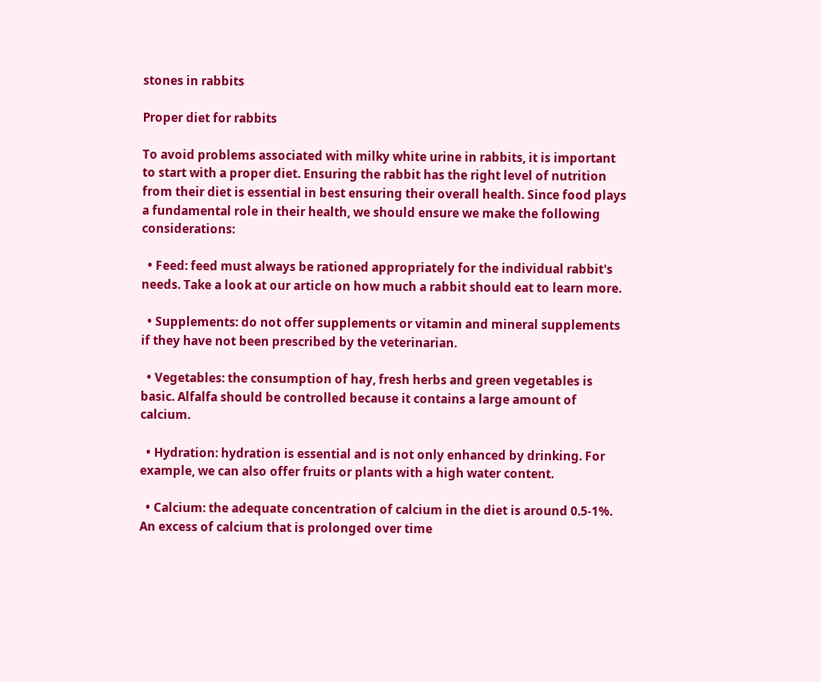stones in rabbits

Proper diet for rabbits

To avoid problems associated with milky white urine in rabbits, it is important to start with a proper diet. Ensuring the rabbit has the right level of nutrition from their diet is essential in best ensuring their overall health. Since food plays a fundamental role in their health, we should ensure we make the following considerations:

  • Feed: feed must always be rationed appropriately for the individual rabbit's needs. Take a look at our article on how much a rabbit should eat to learn more.

  • Supplements: do not offer supplements or vitamin and mineral supplements if they have not been prescribed by the veterinarian.

  • Vegetables: the consumption of hay, fresh herbs and green vegetables is basic. Alfalfa should be controlled because it contains a large amount of calcium.

  • Hydration: hydration is essential and is not only enhanced by drinking. For example, we can also offer fruits or plants with a high water content.

  • Calcium: the adequate concentration of calcium in the diet is around 0.5-1%. An excess of calcium that is prolonged over time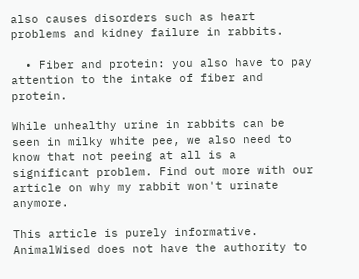also causes disorders such as heart problems and kidney failure in rabbits.

  • Fiber and protein: you also have to pay attention to the intake of fiber and protein.

While unhealthy urine in rabbits can be seen in milky white pee, we also need to know that not peeing at all is a significant problem. Find out more with our article on why my rabbit won't urinate anymore.

This article is purely informative. AnimalWised does not have the authority to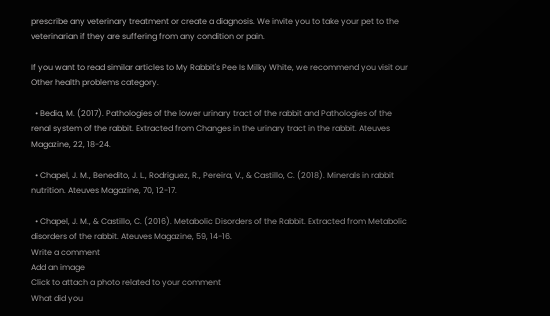prescribe any veterinary treatment or create a diagnosis. We invite you to take your pet to the veterinarian if they are suffering from any condition or pain.

If you want to read similar articles to My Rabbit's Pee Is Milky White, we recommend you visit our Other health problems category.

  • Bedia, M. (2017). Pathologies of the lower urinary tract of the rabbit and Pathologies of the renal system of the rabbit. Extracted from Changes in the urinary tract in the rabbit. Ateuves Magazine, 22, 18-24.

  • Chapel, J. M., Benedito, J. L., Rodriguez, R., Pereira, V., & Castillo, C. (2018). Minerals in rabbit nutrition. Ateuves Magazine, 70, 12-17.

  • Chapel, J. M., & Castillo, C. (2016). Metabolic Disorders of the Rabbit. Extracted from Metabolic disorders of the rabbit. Ateuves Magazine, 59, 14-16.
Write a comment
Add an image
Click to attach a photo related to your comment
What did you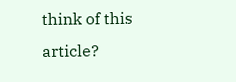think of this article?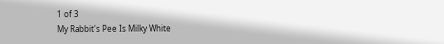1 of 3
My Rabbit's Pee Is Milky White